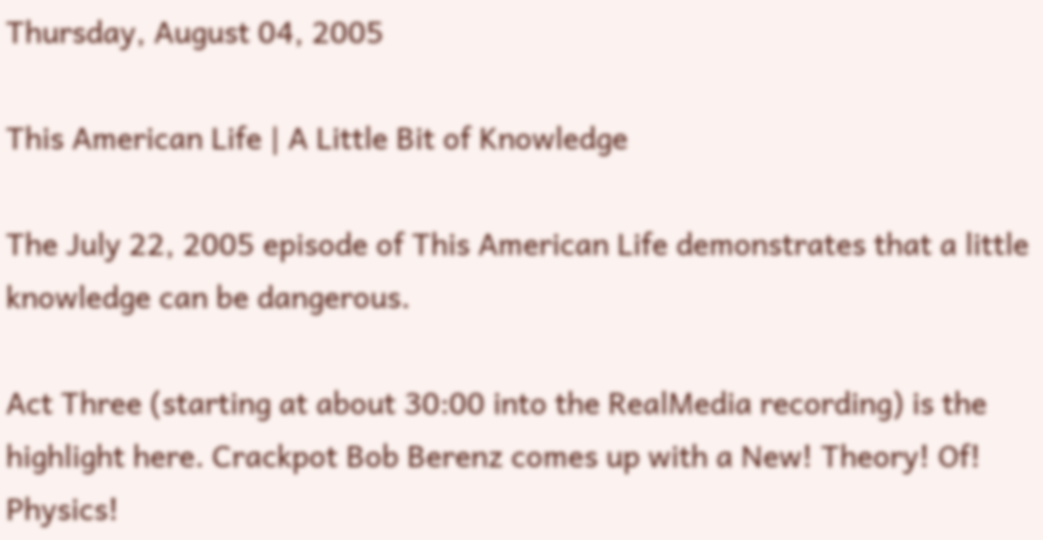Thursday, August 04, 2005

This American Life | A Little Bit of Knowledge

The July 22, 2005 episode of This American Life demonstrates that a little knowledge can be dangerous.

Act Three (starting at about 30:00 into the RealMedia recording) is the highlight here. Crackpot Bob Berenz comes up with a New! Theory! Of! Physics!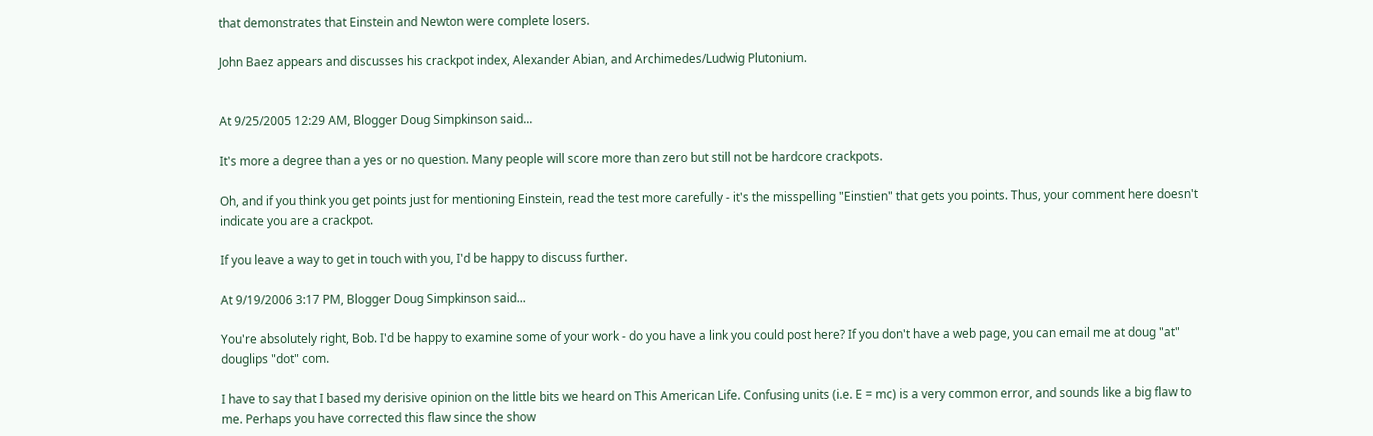that demonstrates that Einstein and Newton were complete losers.

John Baez appears and discusses his crackpot index, Alexander Abian, and Archimedes/Ludwig Plutonium.


At 9/25/2005 12:29 AM, Blogger Doug Simpkinson said...

It's more a degree than a yes or no question. Many people will score more than zero but still not be hardcore crackpots.

Oh, and if you think you get points just for mentioning Einstein, read the test more carefully - it's the misspelling "Einstien" that gets you points. Thus, your comment here doesn't indicate you are a crackpot.

If you leave a way to get in touch with you, I'd be happy to discuss further.

At 9/19/2006 3:17 PM, Blogger Doug Simpkinson said...

You're absolutely right, Bob. I'd be happy to examine some of your work - do you have a link you could post here? If you don't have a web page, you can email me at doug "at" douglips "dot" com.

I have to say that I based my derisive opinion on the little bits we heard on This American Life. Confusing units (i.e. E = mc) is a very common error, and sounds like a big flaw to me. Perhaps you have corrected this flaw since the show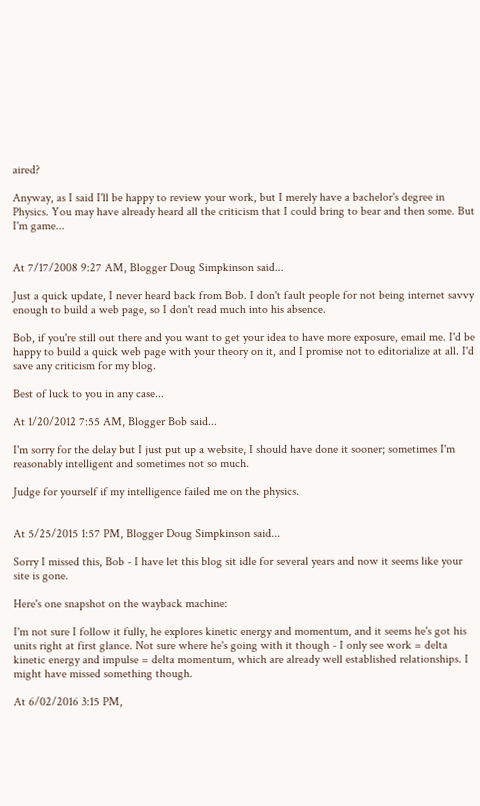aired?

Anyway, as I said I'll be happy to review your work, but I merely have a bachelor's degree in Physics. You may have already heard all the criticism that I could bring to bear and then some. But I'm game...


At 7/17/2008 9:27 AM, Blogger Doug Simpkinson said...

Just a quick update, I never heard back from Bob. I don't fault people for not being internet savvy enough to build a web page, so I don't read much into his absence.

Bob, if you're still out there and you want to get your idea to have more exposure, email me. I'd be happy to build a quick web page with your theory on it, and I promise not to editorialize at all. I'd save any criticism for my blog.

Best of luck to you in any case...

At 1/20/2012 7:55 AM, Blogger Bob said...

I'm sorry for the delay but I just put up a website, I should have done it sooner; sometimes I'm reasonably intelligent and sometimes not so much.

Judge for yourself if my intelligence failed me on the physics.


At 5/25/2015 1:57 PM, Blogger Doug Simpkinson said...

Sorry I missed this, Bob - I have let this blog sit idle for several years and now it seems like your site is gone.

Here's one snapshot on the wayback machine:

I'm not sure I follow it fully, he explores kinetic energy and momentum, and it seems he's got his units right at first glance. Not sure where he's going with it though - I only see work = delta kinetic energy and impulse = delta momentum, which are already well established relationships. I might have missed something though.

At 6/02/2016 3:15 PM,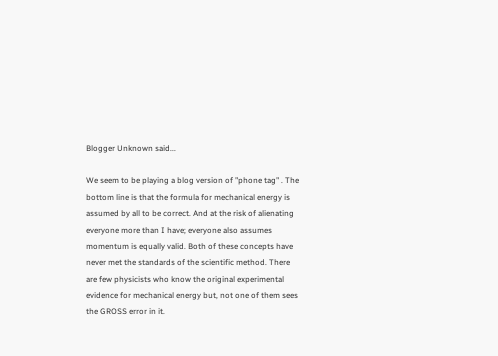Blogger Unknown said...

We seem to be playing a blog version of "phone tag" . The bottom line is that the formula for mechanical energy is assumed by all to be correct. And at the risk of alienating everyone more than I have; everyone also assumes momentum is equally valid. Both of these concepts have never met the standards of the scientific method. There are few physicists who know the original experimental evidence for mechanical energy but, not one of them sees the GROSS error in it.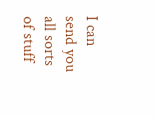I can send you all sorts of stuff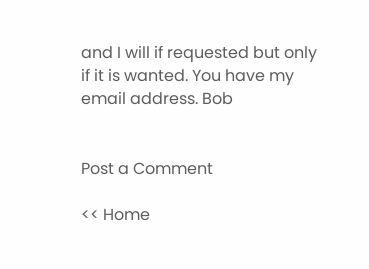and I will if requested but only if it is wanted. You have my email address. Bob


Post a Comment

<< Home